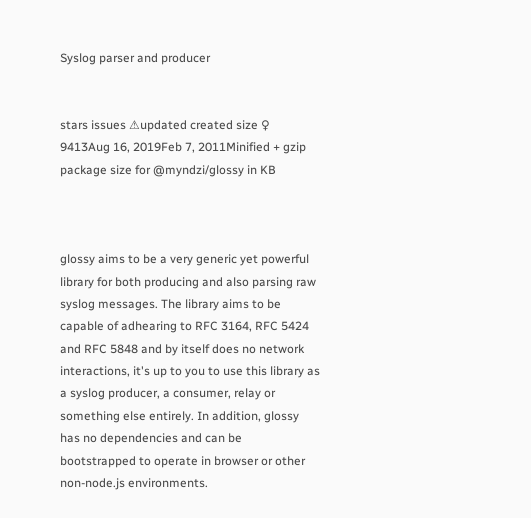Syslog parser and producer


stars issues ⚠updated created size ♀
9413Aug 16, 2019Feb 7, 2011Minified + gzip package size for @myndzi/glossy in KB



glossy aims to be a very generic yet powerful library for both producing and also parsing raw syslog messages. The library aims to be capable of adhearing to RFC 3164, RFC 5424 and RFC 5848 and by itself does no network interactions, it's up to you to use this library as a syslog producer, a consumer, relay or something else entirely. In addition, glossy has no dependencies and can be bootstrapped to operate in browser or other non-node.js environments.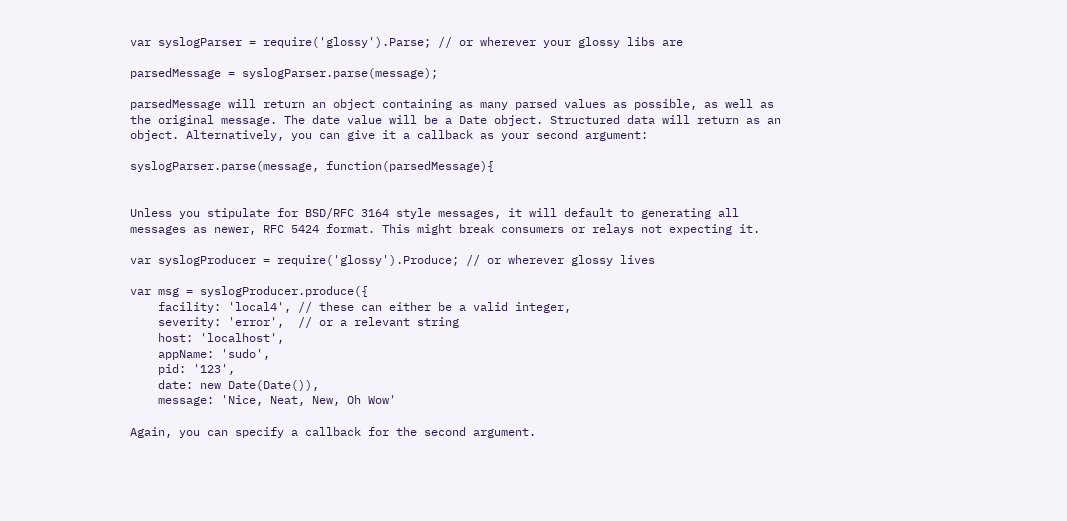var syslogParser = require('glossy').Parse; // or wherever your glossy libs are

parsedMessage = syslogParser.parse(message);

parsedMessage will return an object containing as many parsed values as possible, as well as the original message. The date value will be a Date object. Structured data will return as an object. Alternatively, you can give it a callback as your second argument:

syslogParser.parse(message, function(parsedMessage){


Unless you stipulate for BSD/RFC 3164 style messages, it will default to generating all messages as newer, RFC 5424 format. This might break consumers or relays not expecting it.

var syslogProducer = require('glossy').Produce; // or wherever glossy lives

var msg = syslogProducer.produce({
    facility: 'local4', // these can either be a valid integer,
    severity: 'error',  // or a relevant string
    host: 'localhost',
    appName: 'sudo',
    pid: '123',
    date: new Date(Date()),
    message: 'Nice, Neat, New, Oh Wow'

Again, you can specify a callback for the second argument.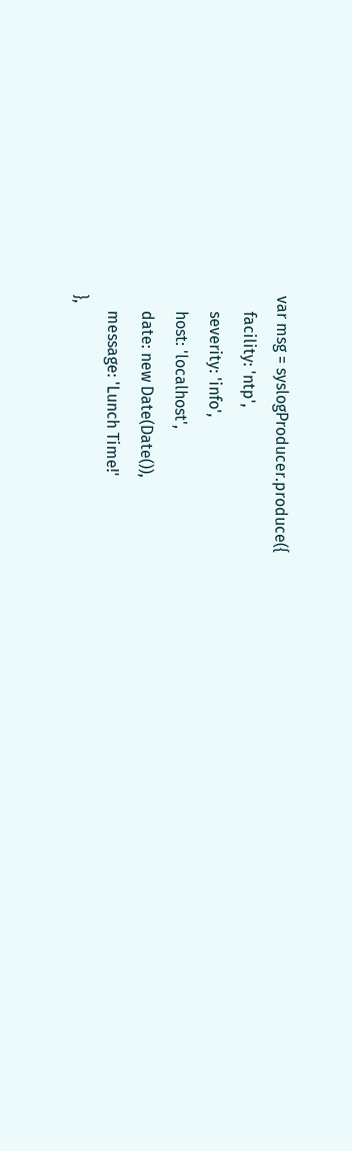var msg = syslogProducer.produce({
    facility: 'ntp',
    severity: 'info',
    host: 'localhost',
    date: new Date(Date()),
    message: 'Lunch Time!'
},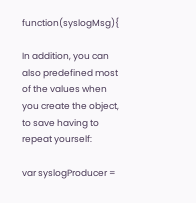function(syslogMsg){

In addition, you can also predefined most of the values when you create the object, to save having to repeat yourself:

var syslogProducer =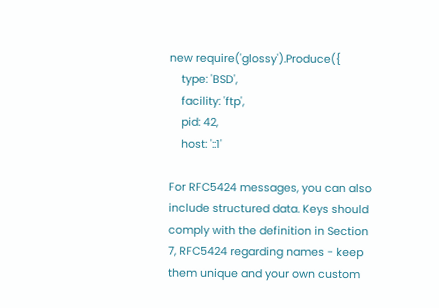new require('glossy').Produce({
    type: 'BSD',
    facility: 'ftp',
    pid: 42,
    host: '::1'

For RFC5424 messages, you can also include structured data. Keys should comply with the definition in Section 7, RFC5424 regarding names - keep them unique and your own custom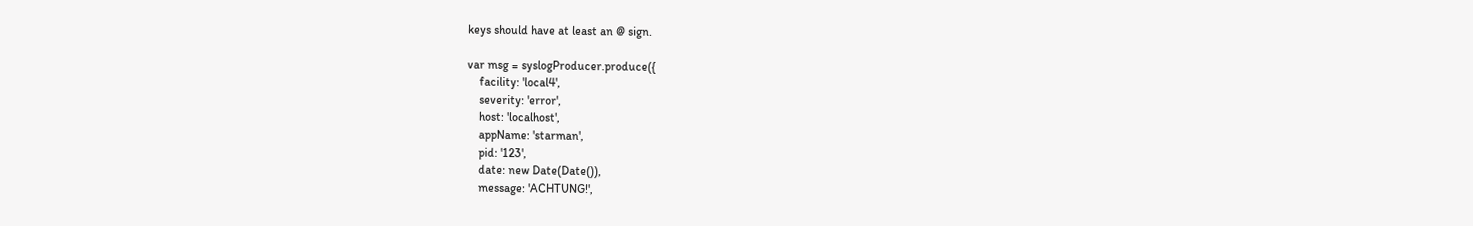keys should have at least an @ sign.

var msg = syslogProducer.produce({
    facility: 'local4',
    severity: 'error',
    host: 'localhost',
    appName: 'starman',
    pid: '123',
    date: new Date(Date()),
    message: 'ACHTUNG!',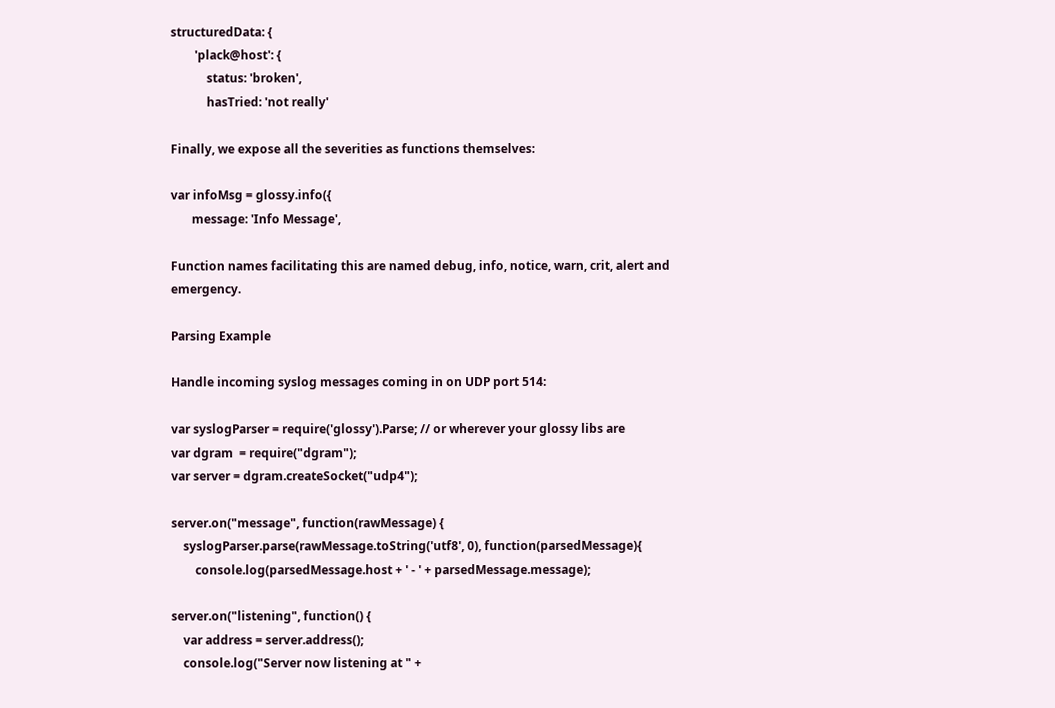structuredData: {
        'plack@host': {
            status: 'broken',
            hasTried: 'not really'

Finally, we expose all the severities as functions themselves:

var infoMsg = glossy.info({
       message: 'Info Message',

Function names facilitating this are named debug, info, notice, warn, crit, alert and emergency.

Parsing Example

Handle incoming syslog messages coming in on UDP port 514:

var syslogParser = require('glossy').Parse; // or wherever your glossy libs are
var dgram  = require("dgram");
var server = dgram.createSocket("udp4");

server.on("message", function(rawMessage) {
    syslogParser.parse(rawMessage.toString('utf8', 0), function(parsedMessage){
        console.log(parsedMessage.host + ' - ' + parsedMessage.message);

server.on("listening", function() {
    var address = server.address();
    console.log("Server now listening at " +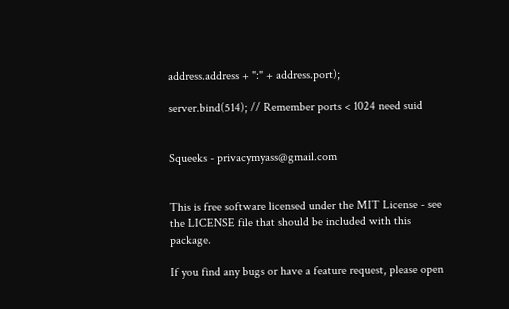address.address + ":" + address.port);

server.bind(514); // Remember ports < 1024 need suid


Squeeks - privacymyass@gmail.com


This is free software licensed under the MIT License - see the LICENSE file that should be included with this package.

If you find any bugs or have a feature request, please open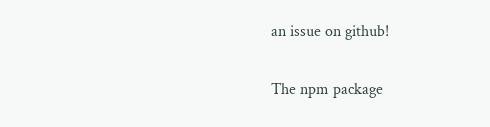an issue on github!

The npm package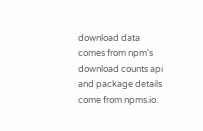download data comes from npm's download counts api and package details come from npms.io.